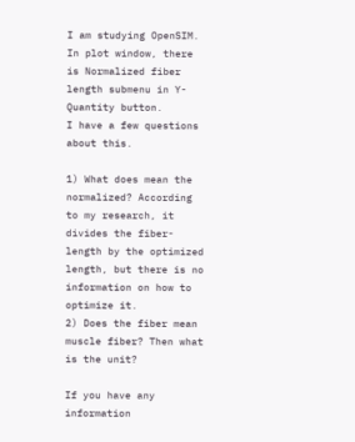I am studying OpenSIM. In plot window, there is Normalized fiber length submenu in Y-Quantity button.
I have a few questions about this.

1) What does mean the normalized? According to my research, it divides the fiber-length by the optimized length, but there is no information on how to optimize it.
2) Does the fiber mean muscle fiber? Then what is the unit?

If you have any information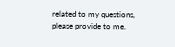related to my questions, please provide to me.